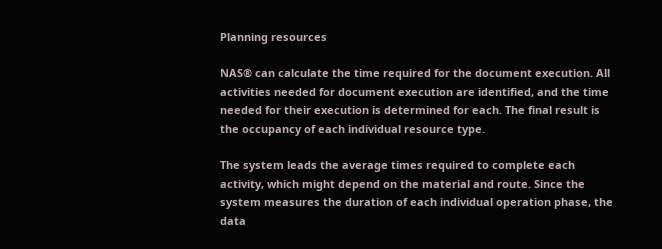Planning resources

NAS® can calculate the time required for the document execution. All activities needed for document execution are identified, and the time needed for their execution is determined for each. The final result is the occupancy of each individual resource type.

The system leads the average times required to complete each activity, which might depend on the material and route. Since the system measures the duration of each individual operation phase, the data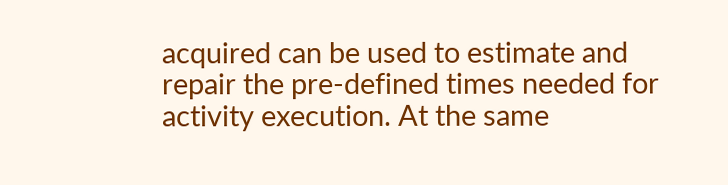acquired can be used to estimate and repair the pre-defined times needed for activity execution. At the same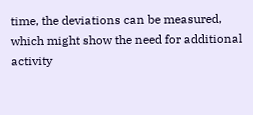time, the deviations can be measured, which might show the need for additional activity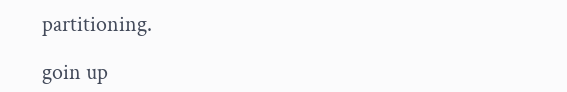partitioning.

goin up